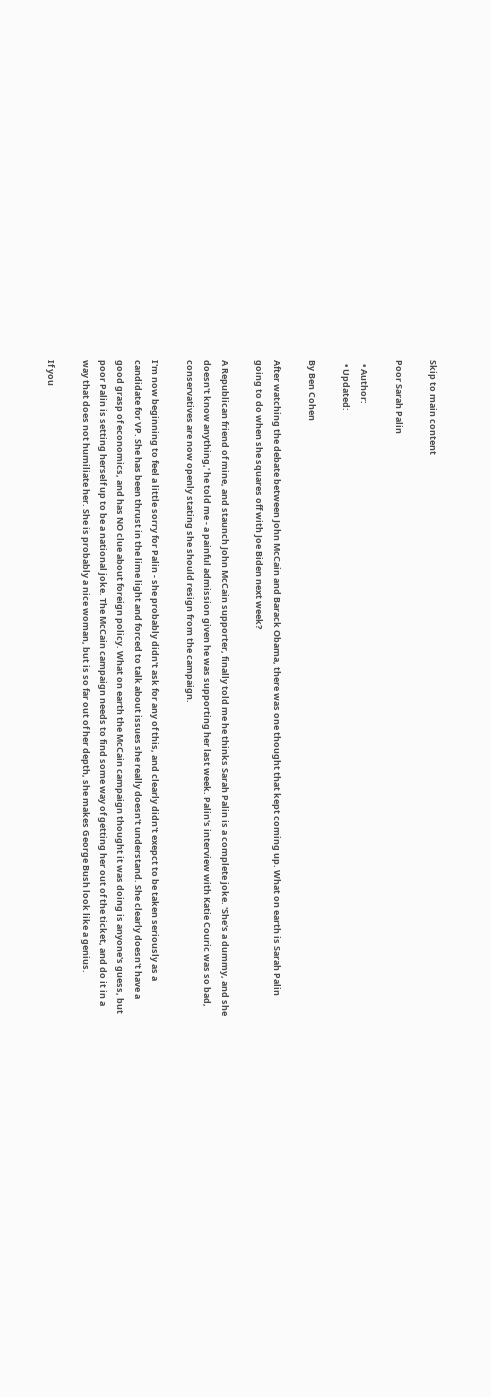Skip to main content

Poor Sarah Palin

  • Author:
  • Updated:

By Ben Cohen

After watching the debate between John McCain and Barack Obama, there was one thought that kept coming up. What on earth is Sarah Palin going to do when she squares off with Joe Biden next week?

A Republican friend of mine, and staunch John McCain supporter, finally told me he thinks Sarah Palin is a complete joke. 'She's a dummy, and she doesn't know anything,' he told me - a painful admission given he was supporting her last week. Palin's interview with Katie Couric was so bad, conservatives are now openly stating she should resign from the campaign.

I'm now beginning to feel a little sorry for Palin - she probably didn't ask for any of this, and clearly didn't exepct to be taken seriously as a candidate for VP. She has been thrust in the lime light and forced to talk about issues she really doesn't understand. She clearly doesn't have a good grasp of economics, and has NO clue about foreign policy. What on earth the McCain campaign thought it was doing is anyone's guess, but poor Palin is setting herself up to be a national joke. The McCain campaign needs to find some way of getting her out of the ticket, and do it in a way that does not humiliate her. She is probably a nice woman, but is so far out of her depth, she makes George Bush look like a genius.

If you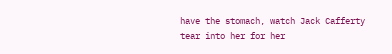have the stomach, watch Jack Cafferty tear into her for her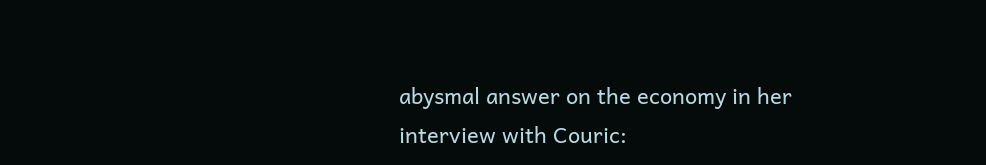abysmal answer on the economy in her interview with Couric: